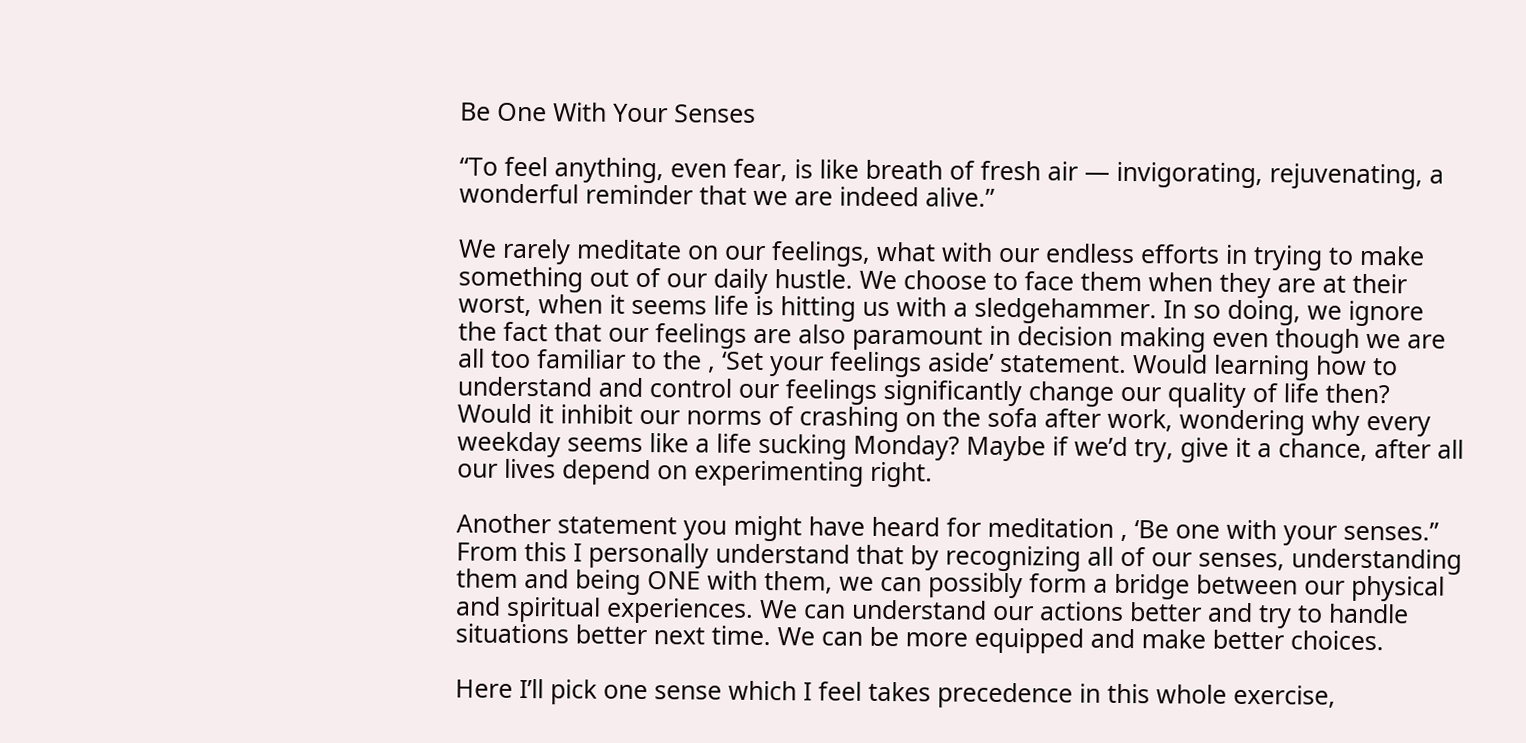Be One With Your Senses

“To feel anything, even fear, is like breath of fresh air — invigorating, rejuvenating, a wonderful reminder that we are indeed alive.”

We rarely meditate on our feelings, what with our endless efforts in trying to make something out of our daily hustle. We choose to face them when they are at their worst, when it seems life is hitting us with a sledgehammer. In so doing, we ignore the fact that our feelings are also paramount in decision making even though we are all too familiar to the , ‘Set your feelings aside’ statement. Would learning how to understand and control our feelings significantly change our quality of life then? Would it inhibit our norms of crashing on the sofa after work, wondering why every weekday seems like a life sucking Monday? Maybe if we’d try, give it a chance, after all our lives depend on experimenting right.

Another statement you might have heard for meditation , ‘Be one with your senses.” From this I personally understand that by recognizing all of our senses, understanding them and being ONE with them, we can possibly form a bridge between our physical and spiritual experiences. We can understand our actions better and try to handle situations better next time. We can be more equipped and make better choices.

Here I’ll pick one sense which I feel takes precedence in this whole exercise,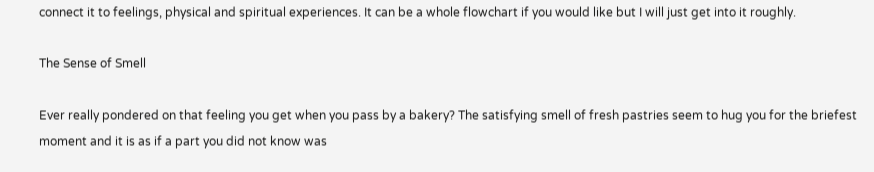connect it to feelings, physical and spiritual experiences. It can be a whole flowchart if you would like but I will just get into it roughly.

The Sense of Smell

Ever really pondered on that feeling you get when you pass by a bakery? The satisfying smell of fresh pastries seem to hug you for the briefest moment and it is as if a part you did not know was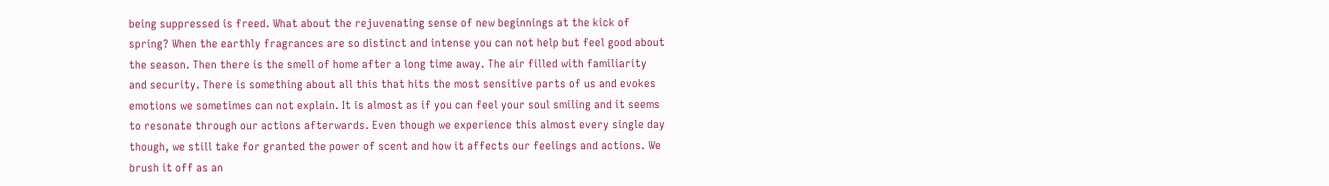being suppressed is freed. What about the rejuvenating sense of new beginnings at the kick of spring? When the earthly fragrances are so distinct and intense you can not help but feel good about the season. Then there is the smell of home after a long time away. The air filled with familiarity and security. There is something about all this that hits the most sensitive parts of us and evokes emotions we sometimes can not explain. It is almost as if you can feel your soul smiling and it seems to resonate through our actions afterwards. Even though we experience this almost every single day though, we still take for granted the power of scent and how it affects our feelings and actions. We brush it off as an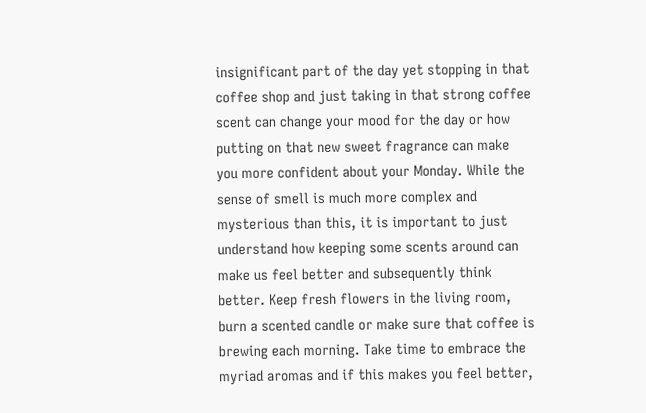insignificant part of the day yet stopping in that coffee shop and just taking in that strong coffee scent can change your mood for the day or how putting on that new sweet fragrance can make you more confident about your Monday. While the sense of smell is much more complex and mysterious than this, it is important to just understand how keeping some scents around can make us feel better and subsequently think better. Keep fresh flowers in the living room, burn a scented candle or make sure that coffee is brewing each morning. Take time to embrace the myriad aromas and if this makes you feel better,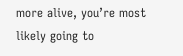more alive, you’re most likely going to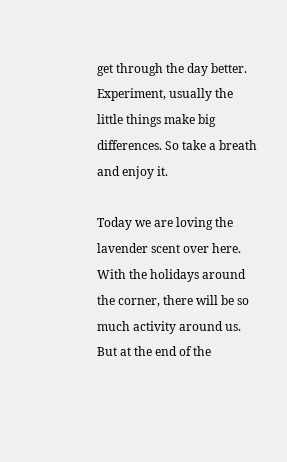get through the day better. Experiment, usually the little things make big differences. So take a breath and enjoy it.

Today we are loving the lavender scent over here. With the holidays around the corner, there will be so much activity around us. But at the end of the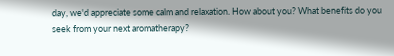day, we'd appreciate some calm and relaxation. How about you? What benefits do you seek from your next aromatherapy?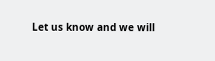Let us know and we will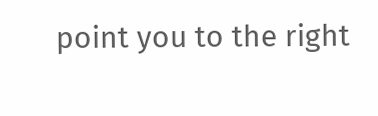point you to the right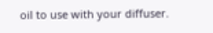oil to use with your diffuser.